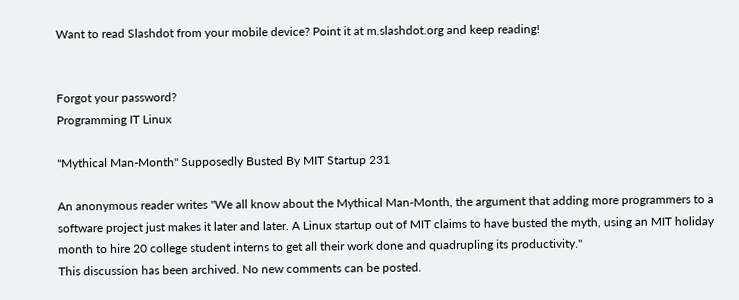Want to read Slashdot from your mobile device? Point it at m.slashdot.org and keep reading!


Forgot your password?
Programming IT Linux

"Mythical Man-Month" Supposedly Busted By MIT Startup 231

An anonymous reader writes "We all know about the Mythical Man-Month, the argument that adding more programmers to a software project just makes it later and later. A Linux startup out of MIT claims to have busted the myth, using an MIT holiday month to hire 20 college student interns to get all their work done and quadrupling its productivity."
This discussion has been archived. No new comments can be posted.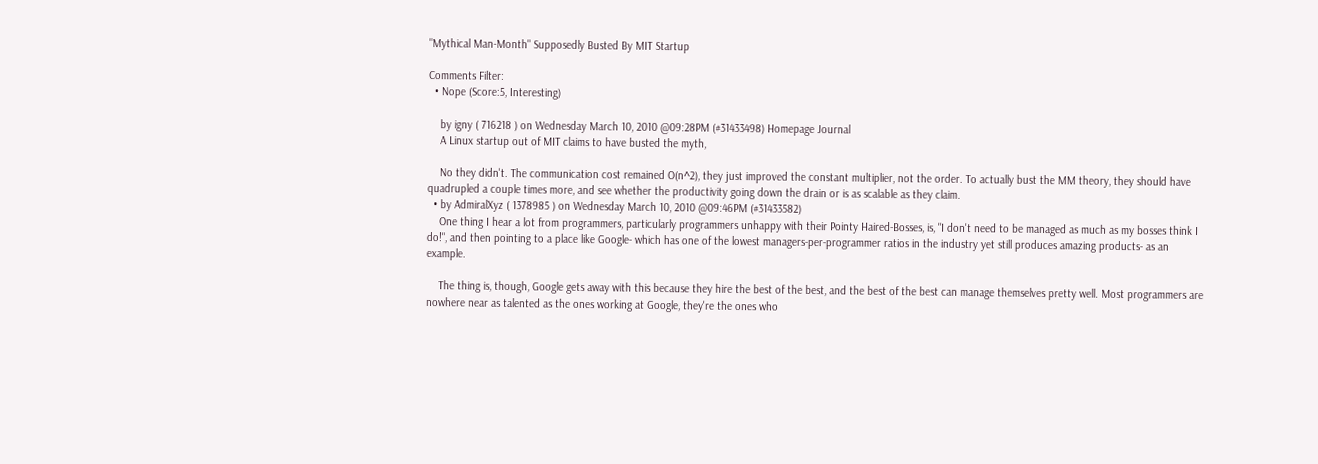"Mythical Man-Month" Supposedly Busted By MIT Startup

Comments Filter:
  • Nope (Score:5, Interesting)

    by igny ( 716218 ) on Wednesday March 10, 2010 @09:28PM (#31433498) Homepage Journal
    A Linux startup out of MIT claims to have busted the myth,

    No they didn't. The communication cost remained O(n^2), they just improved the constant multiplier, not the order. To actually bust the MM theory, they should have quadrupled a couple times more, and see whether the productivity going down the drain or is as scalable as they claim.
  • by AdmiralXyz ( 1378985 ) on Wednesday March 10, 2010 @09:46PM (#31433582)
    One thing I hear a lot from programmers, particularly programmers unhappy with their Pointy Haired-Bosses, is, "I don't need to be managed as much as my bosses think I do!", and then pointing to a place like Google- which has one of the lowest managers-per-programmer ratios in the industry yet still produces amazing products- as an example.

    The thing is, though, Google gets away with this because they hire the best of the best, and the best of the best can manage themselves pretty well. Most programmers are nowhere near as talented as the ones working at Google, they're the ones who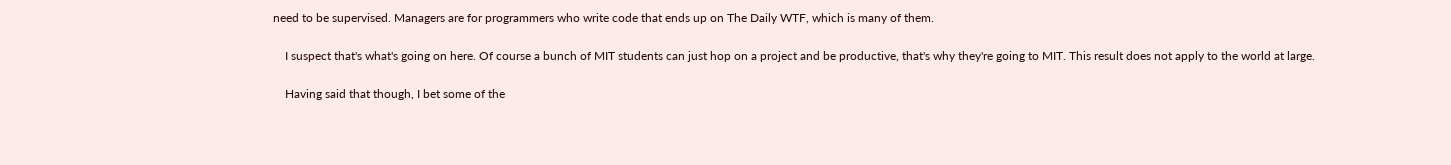need to be supervised. Managers are for programmers who write code that ends up on The Daily WTF, which is many of them.

    I suspect that's what's going on here. Of course a bunch of MIT students can just hop on a project and be productive, that's why they're going to MIT. This result does not apply to the world at large.

    Having said that though, I bet some of the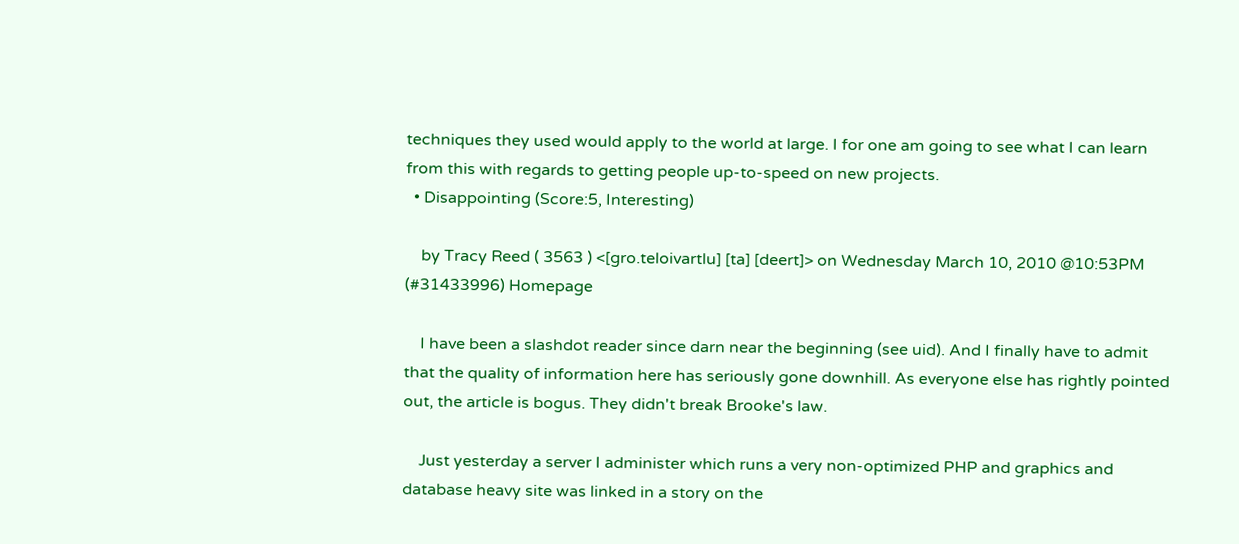techniques they used would apply to the world at large. I for one am going to see what I can learn from this with regards to getting people up-to-speed on new projects.
  • Disappointing (Score:5, Interesting)

    by Tracy Reed ( 3563 ) <[gro.teloivartlu] [ta] [deert]> on Wednesday March 10, 2010 @10:53PM (#31433996) Homepage

    I have been a slashdot reader since darn near the beginning (see uid). And I finally have to admit that the quality of information here has seriously gone downhill. As everyone else has rightly pointed out, the article is bogus. They didn't break Brooke's law.

    Just yesterday a server I administer which runs a very non-optimized PHP and graphics and database heavy site was linked in a story on the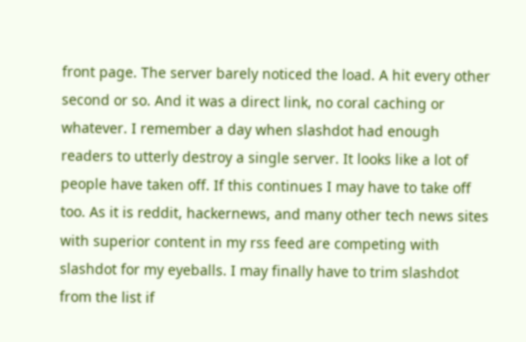front page. The server barely noticed the load. A hit every other second or so. And it was a direct link, no coral caching or whatever. I remember a day when slashdot had enough readers to utterly destroy a single server. It looks like a lot of people have taken off. If this continues I may have to take off too. As it is reddit, hackernews, and many other tech news sites with superior content in my rss feed are competing with slashdot for my eyeballs. I may finally have to trim slashdot from the list if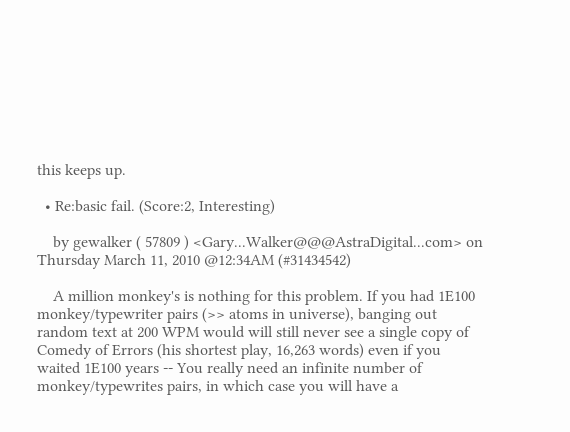this keeps up.

  • Re:basic fail. (Score:2, Interesting)

    by gewalker ( 57809 ) <Gary...Walker@@@AstraDigital...com> on Thursday March 11, 2010 @12:34AM (#31434542)

    A million monkey's is nothing for this problem. If you had 1E100 monkey/typewriter pairs (>> atoms in universe), banging out random text at 200 WPM would will still never see a single copy of Comedy of Errors (his shortest play, 16,263 words) even if you waited 1E100 years -- You really need an infinite number of monkey/typewrites pairs, in which case you will have a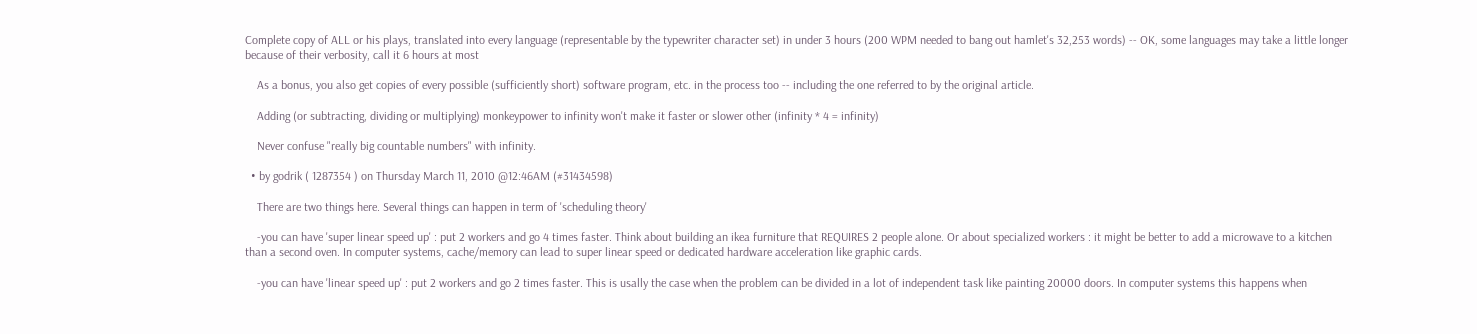Complete copy of ALL or his plays, translated into every language (representable by the typewriter character set) in under 3 hours (200 WPM needed to bang out hamlet's 32,253 words) -- OK, some languages may take a little longer because of their verbosity, call it 6 hours at most

    As a bonus, you also get copies of every possible (sufficiently short) software program, etc. in the process too -- including the one referred to by the original article.

    Adding (or subtracting, dividing or multiplying) monkeypower to infinity won't make it faster or slower other (infinity * 4 = infinity)

    Never confuse "really big countable numbers" with infinity.

  • by godrik ( 1287354 ) on Thursday March 11, 2010 @12:46AM (#31434598)

    There are two things here. Several things can happen in term of 'scheduling theory'

    -you can have 'super linear speed up' : put 2 workers and go 4 times faster. Think about building an ikea furniture that REQUIRES 2 people alone. Or about specialized workers : it might be better to add a microwave to a kitchen than a second oven. In computer systems, cache/memory can lead to super linear speed or dedicated hardware acceleration like graphic cards.

    -you can have 'linear speed up' : put 2 workers and go 2 times faster. This is usally the case when the problem can be divided in a lot of independent task like painting 20000 doors. In computer systems this happens when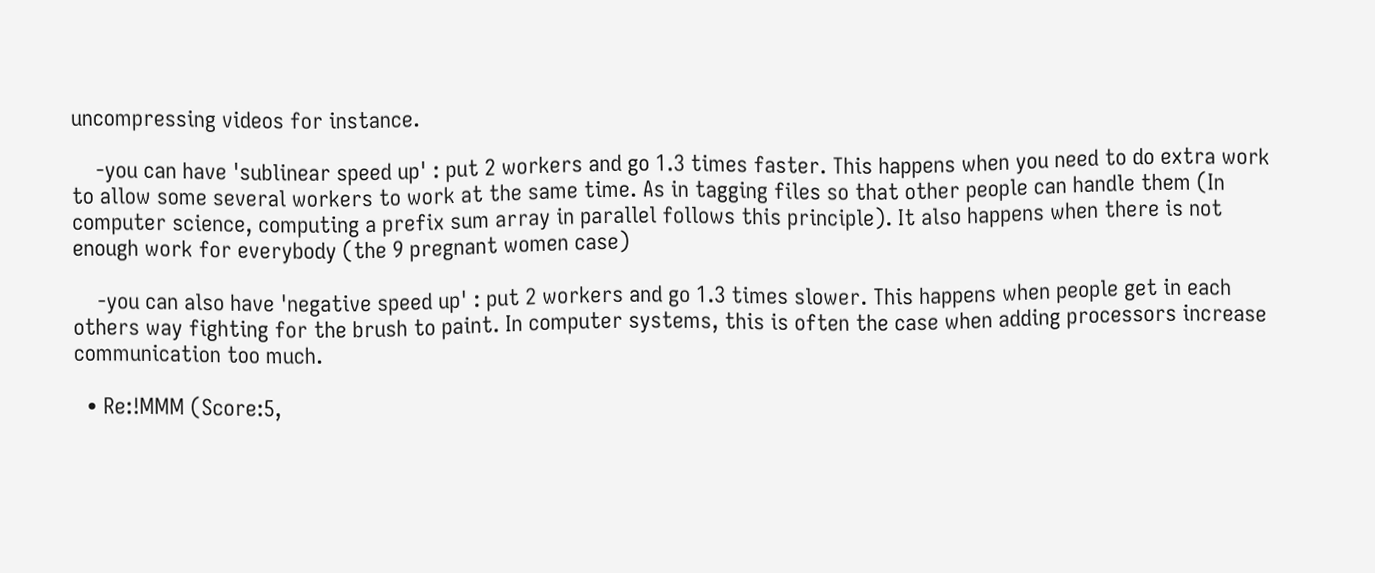uncompressing videos for instance.

    -you can have 'sublinear speed up' : put 2 workers and go 1.3 times faster. This happens when you need to do extra work to allow some several workers to work at the same time. As in tagging files so that other people can handle them (In computer science, computing a prefix sum array in parallel follows this principle). It also happens when there is not enough work for everybody (the 9 pregnant women case)

    -you can also have 'negative speed up' : put 2 workers and go 1.3 times slower. This happens when people get in each others way fighting for the brush to paint. In computer systems, this is often the case when adding processors increase communication too much.

  • Re:!MMM (Score:5,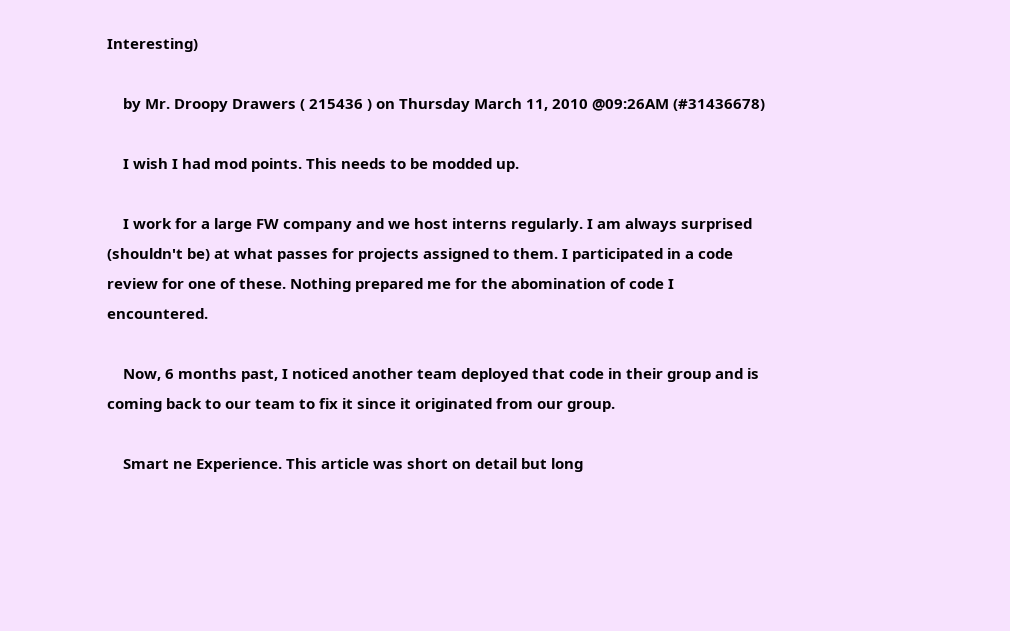Interesting)

    by Mr. Droopy Drawers ( 215436 ) on Thursday March 11, 2010 @09:26AM (#31436678)

    I wish I had mod points. This needs to be modded up.

    I work for a large FW company and we host interns regularly. I am always surprised (shouldn't be) at what passes for projects assigned to them. I participated in a code review for one of these. Nothing prepared me for the abomination of code I encountered.

    Now, 6 months past, I noticed another team deployed that code in their group and is coming back to our team to fix it since it originated from our group.

    Smart ne Experience. This article was short on detail but long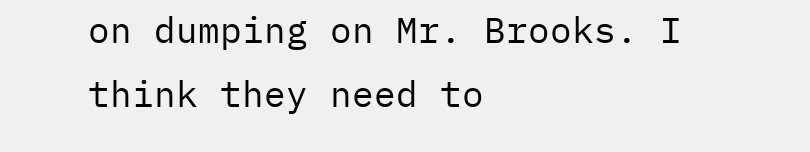on dumping on Mr. Brooks. I think they need to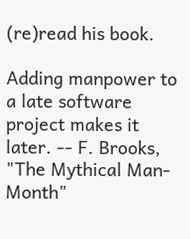(re)read his book.

Adding manpower to a late software project makes it later. -- F. Brooks, "The Mythical Man-Month"